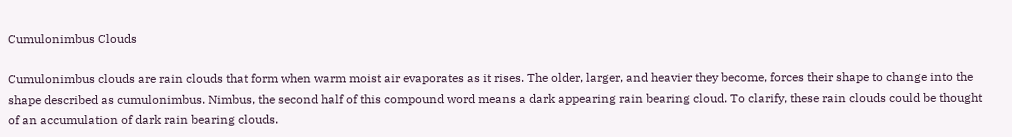Cumulonimbus Clouds

Cumulonimbus clouds are rain clouds that form when warm moist air evaporates as it rises. The older, larger, and heavier they become, forces their shape to change into the shape described as cumulonimbus. Nimbus, the second half of this compound word means a dark appearing rain bearing cloud. To clarify, these rain clouds could be thought of an accumulation of dark rain bearing clouds.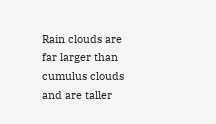Rain clouds are far larger than cumulus clouds and are taller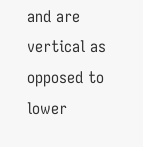and are vertical as opposed to lower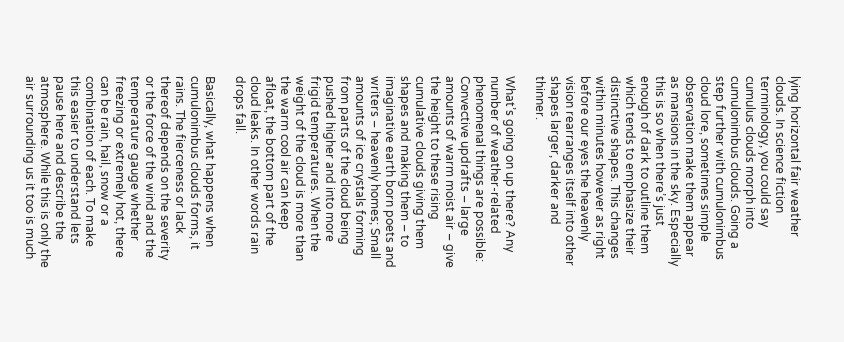lying horizontal fair weather clouds. In science fiction terminology, you could say cumulus clouds morph into cumulonimbus clouds. Going a step further with cumulonimbus cloud lore, sometimes simple observation make them appear as mansions in the sky. Especially this is so when there’s just enough of dark to outline them which tends to emphasize their distinctive shapes. This changes within minutes however as right before our eyes the heavenly vision rearranges itself into other shapes larger, darker and thinner.

What’s going on up there? Any number of weather-related phenomenal things are possible: Convective updrafts – large amounts of warm moist air – give the height to these rising cumulative clouds giving them shapes and making them – to imaginative earth born poets and writers – heavenly homes; Small amounts of ice crystals forming from parts of the cloud being pushed higher and into more frigid temperatures. When the weight of the cloud is more than the warm cool air can keep afloat, the bottom part of the cloud leaks. In other words rain drops fall.

Basically, what happens when cumulonimbus clouds forms, it rains. The fierceness or lack thereof depends on the severity or the force of the wind and the temperature gauge whether freezing or extremely hot, there can be rain, hail, snow or a combination of each. To make this easier to understand lets pause here and describe the atmosphere. While this is only the air surrounding us it too is much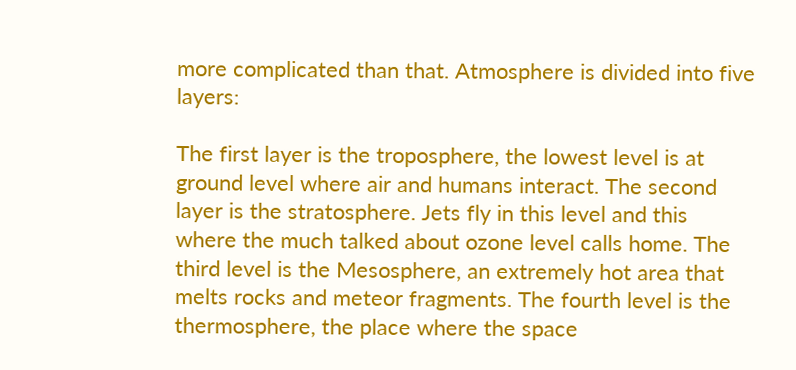more complicated than that. Atmosphere is divided into five layers:

The first layer is the troposphere, the lowest level is at ground level where air and humans interact. The second layer is the stratosphere. Jets fly in this level and this where the much talked about ozone level calls home. The third level is the Mesosphere, an extremely hot area that melts rocks and meteor fragments. The fourth level is the thermosphere, the place where the space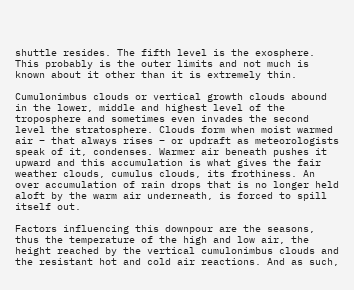shuttle resides. The fifth level is the exosphere. This probably is the outer limits and not much is known about it other than it is extremely thin.

Cumulonimbus clouds or vertical growth clouds abound in the lower, middle and highest level of the troposphere and sometimes even invades the second level the stratosphere. Clouds form when moist warmed air – that always rises – or updraft as meteorologists speak of it, condenses. Warmer air beneath pushes it upward and this accumulation is what gives the fair weather clouds, cumulus clouds, its frothiness. An over accumulation of rain drops that is no longer held aloft by the warm air underneath, is forced to spill itself out.

Factors influencing this downpour are the seasons, thus the temperature of the high and low air, the height reached by the vertical cumulonimbus clouds and the resistant hot and cold air reactions. And as such,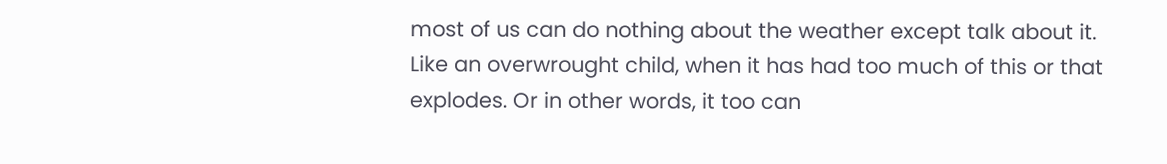most of us can do nothing about the weather except talk about it. Like an overwrought child, when it has had too much of this or that explodes. Or in other words, it too can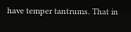have temper tantrums. That in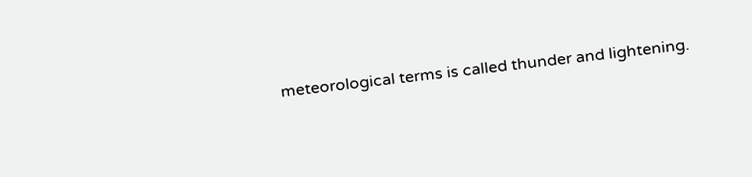meteorological terms is called thunder and lightening.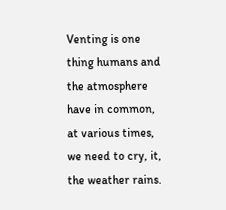Venting is one thing humans and the atmosphere have in common, at various times, we need to cry, it, the weather rains.